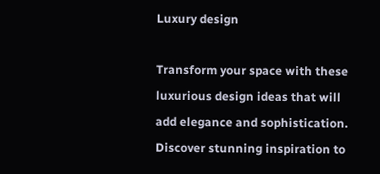Luxury design

Transform your space with these luxurious design ideas that will add elegance and sophistication. Discover stunning inspiration to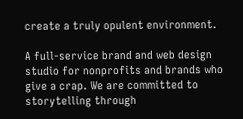create a truly opulent environment.

A full-service brand and web design studio for nonprofits and brands who give a crap. We are committed to storytelling through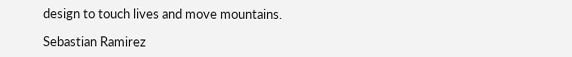design to touch lives and move mountains.

Sebastian Ramirez